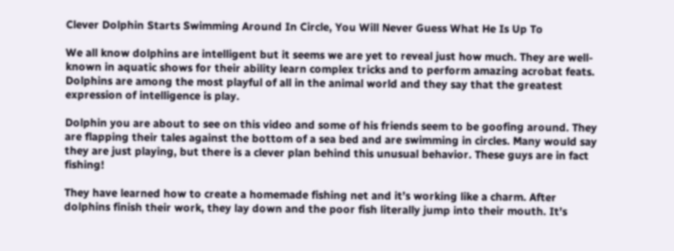Clever Dolphin Starts Swimming Around In Circle, You Will Never Guess What He Is Up To

We all know dolphins are intelligent but it seems we are yet to reveal just how much. They are well-known in aquatic shows for their ability learn complex tricks and to perform amazing acrobat feats. Dolphins are among the most playful of all in the animal world and they say that the greatest expression of intelligence is play.

Dolphin you are about to see on this video and some of his friends seem to be goofing around. They are flapping their tales against the bottom of a sea bed and are swimming in circles. Many would say they are just playing, but there is a clever plan behind this unusual behavior. These guys are in fact fishing!

They have learned how to create a homemade fishing net and it’s working like a charm. After dolphins finish their work, they lay down and the poor fish literally jump into their mouth. It’s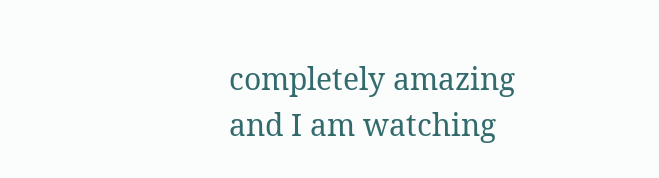completely amazing and I am watching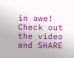in awe! Check out the video and SHARE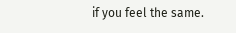if you feel the same.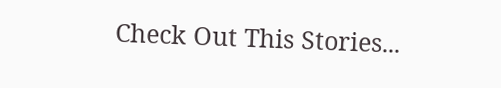Check Out This Stories...